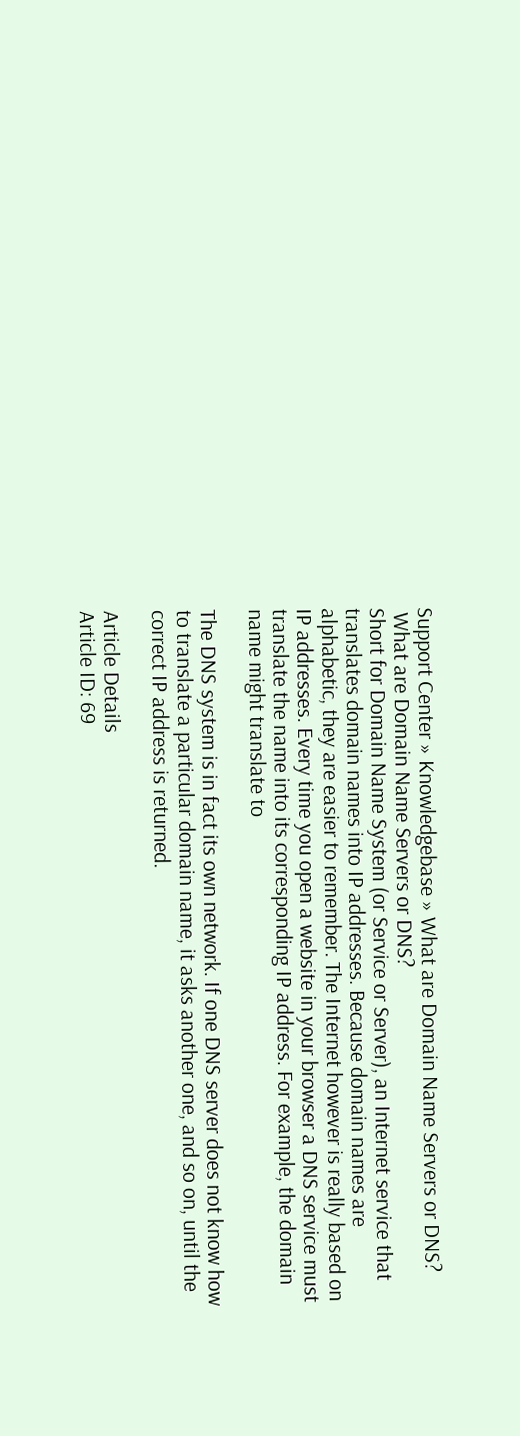Support Center » Knowledgebase » What are Domain Name Servers or DNS?
 What are Domain Name Servers or DNS?
Short for Domain Name System (or Service or Server), an Internet service that translates domain names into IP addresses. Because domain names are alphabetic, they are easier to remember. The Internet however is really based on IP addresses. Every time you open a website in your browser a DNS service must translate the name into its corresponding IP address. For example, the domain name might translate to

The DNS system is in fact its own network. If one DNS server does not know how to translate a particular domain name, it asks another one, and so on, until the correct IP address is returned.

Article Details
Article ID: 69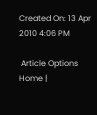Created On: 13 Apr 2010 4:06 PM

 Article Options
Home |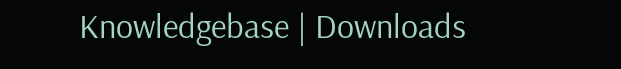Knowledgebase | Downloads